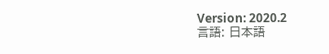Version: 2020.2
言語: 日本語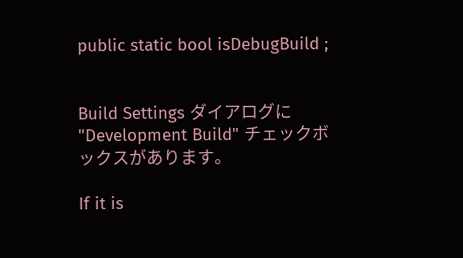public static bool isDebugBuild ;


Build Settings ダイアログに "Development Build" チェックボックスがあります。

If it is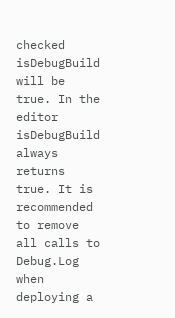checked isDebugBuild will be true. In the editor isDebugBuild always returns true. It is recommended to remove all calls to Debug.Log when deploying a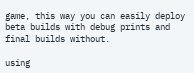game, this way you can easily deploy beta builds with debug prints and final builds without.

using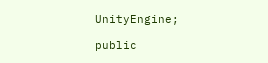UnityEngine;

public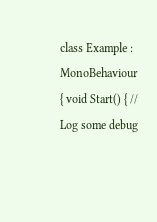class Example : MonoBehaviour { void Start() { // Log some debug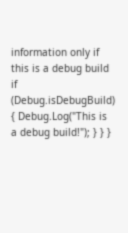information only if this is a debug build if (Debug.isDebugBuild) { Debug.Log("This is a debug build!"); } } }